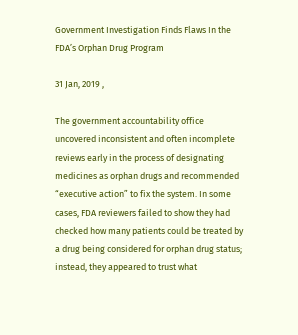Government Investigation Finds Flaws In the FDA’s Orphan Drug Program

31 Jan, 2019 ,

The government accountability office uncovered inconsistent and often incomplete reviews early in the process of designating medicines as orphan drugs and recommended “executive action” to fix the system. In some cases, FDA reviewers failed to show they had checked how many patients could be treated by a drug being considered for orphan drug status; instead, they appeared to trust what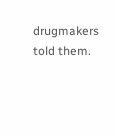drugmakers told them.